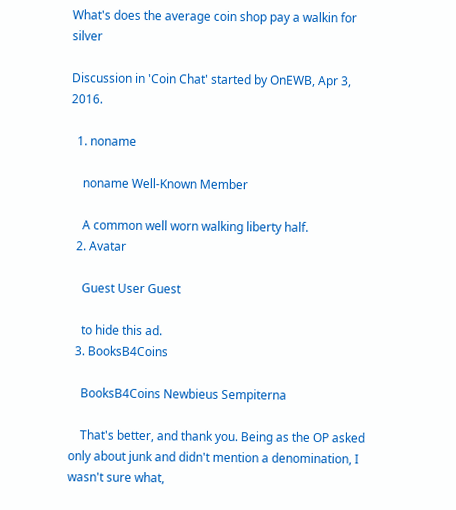What's does the average coin shop pay a walkin for silver

Discussion in 'Coin Chat' started by OnEWB, Apr 3, 2016.

  1. noname

    noname Well-Known Member

    A common well worn walking liberty half.
  2. Avatar

    Guest User Guest

    to hide this ad.
  3. BooksB4Coins

    BooksB4Coins Newbieus Sempiterna

    That's better, and thank you. Being as the OP asked only about junk and didn't mention a denomination, I wasn't sure what,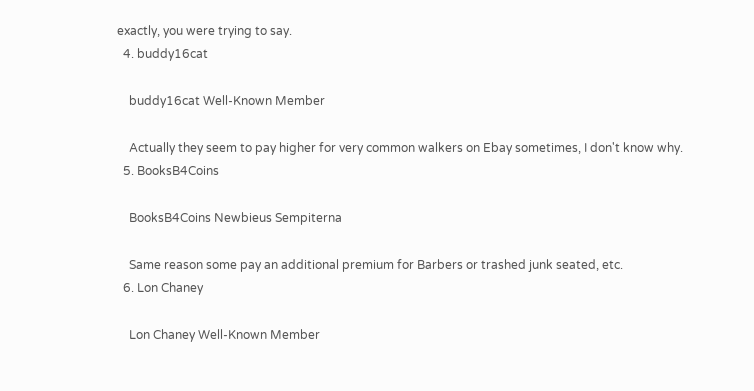exactly, you were trying to say.
  4. buddy16cat

    buddy16cat Well-Known Member

    Actually they seem to pay higher for very common walkers on Ebay sometimes, I don't know why.
  5. BooksB4Coins

    BooksB4Coins Newbieus Sempiterna

    Same reason some pay an additional premium for Barbers or trashed junk seated, etc.
  6. Lon Chaney

    Lon Chaney Well-Known Member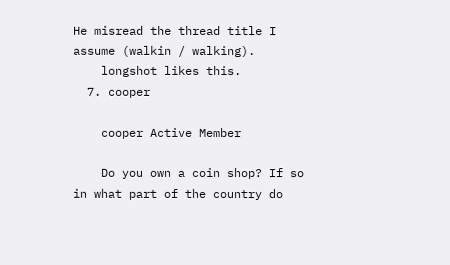He misread the thread title I assume (walkin / walking).
    longshot likes this.
  7. cooper

    cooper Active Member

    Do you own a coin shop? If so in what part of the country do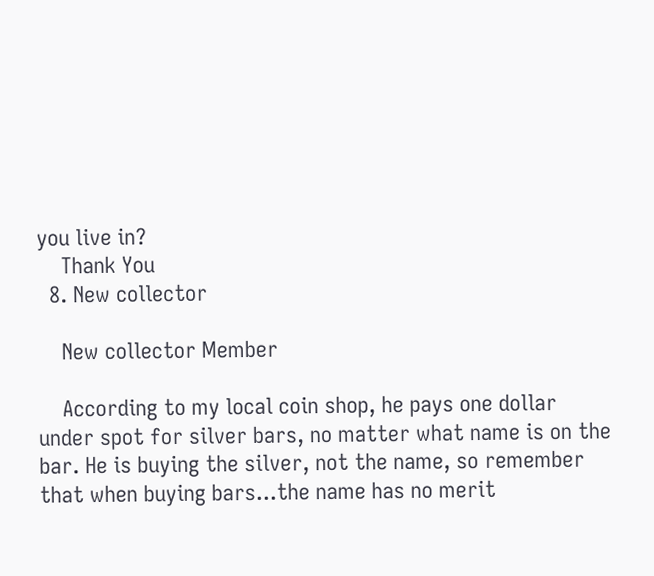you live in?
    Thank You
  8. New collector

    New collector Member

    According to my local coin shop, he pays one dollar under spot for silver bars, no matter what name is on the bar. He is buying the silver, not the name, so remember that when buying bars...the name has no merit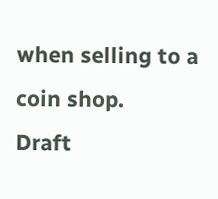when selling to a coin shop.
Draft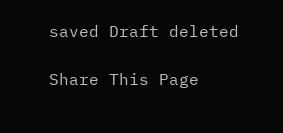saved Draft deleted

Share This Page